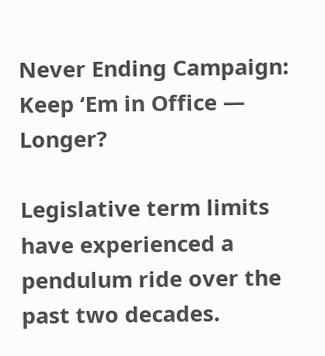Never Ending Campaign: Keep ‘Em in Office — Longer?

Legislative term limits have experienced a pendulum ride over the past two decades.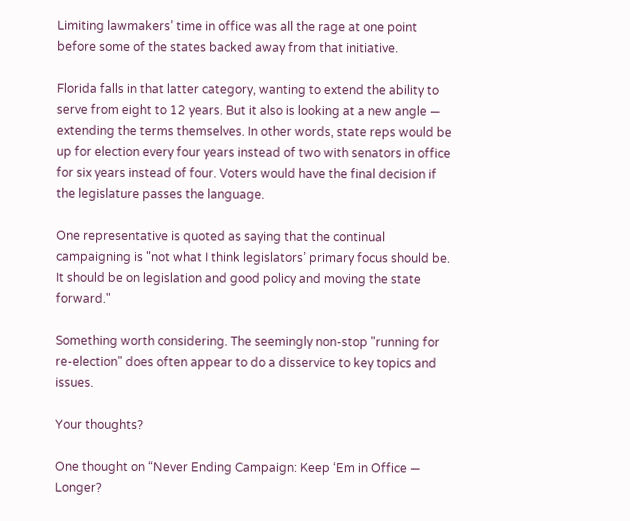Limiting lawmakers’ time in office was all the rage at one point before some of the states backed away from that initiative.

Florida falls in that latter category, wanting to extend the ability to serve from eight to 12 years. But it also is looking at a new angle — extending the terms themselves. In other words, state reps would be up for election every four years instead of two with senators in office for six years instead of four. Voters would have the final decision if the legislature passes the language.

One representative is quoted as saying that the continual campaigning is "not what I think legislators’ primary focus should be. It should be on legislation and good policy and moving the state forward."

Something worth considering. The seemingly non-stop "running for re-election" does often appear to do a disservice to key topics and issues.

Your thoughts?

One thought on “Never Ending Campaign: Keep ‘Em in Office — Longer?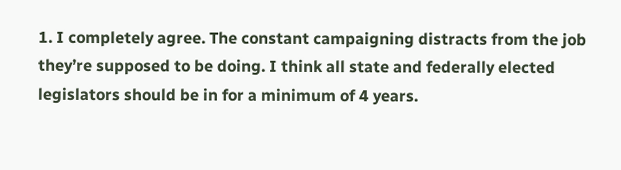1. I completely agree. The constant campaigning distracts from the job they’re supposed to be doing. I think all state and federally elected legislators should be in for a minimum of 4 years.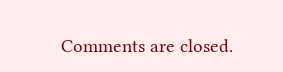Comments are closed.